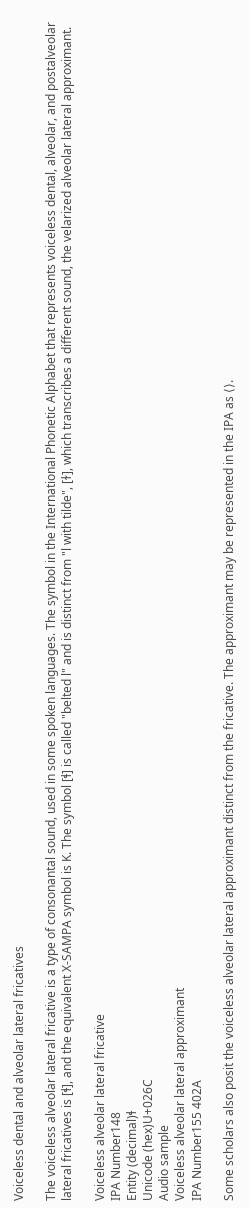Voiceless dental and alveolar lateral fricatives

The voiceless alveolar lateral fricative is a type of consonantal sound, used in some spoken languages. The symbol in the International Phonetic Alphabet that represents voiceless dental, alveolar, and postalveolar lateral fricatives is [ɬ], and the equivalent X-SAMPA symbol is K. The symbol [ɬ] is called "belted l" and is distinct from "l with tilde", [ɫ], which transcribes a different sound, the velarized alveolar lateral approximant.

Voiceless alveolar lateral fricative
IPA Number148
Entity (decimal)ɬ
Unicode (hex)U+026C
Audio sample
Voiceless alveolar lateral approximant
IPA Number155 402A

Some scholars also posit the voiceless alveolar lateral approximant distinct from the fricative. The approximant may be represented in the IPA as ⟨⟩.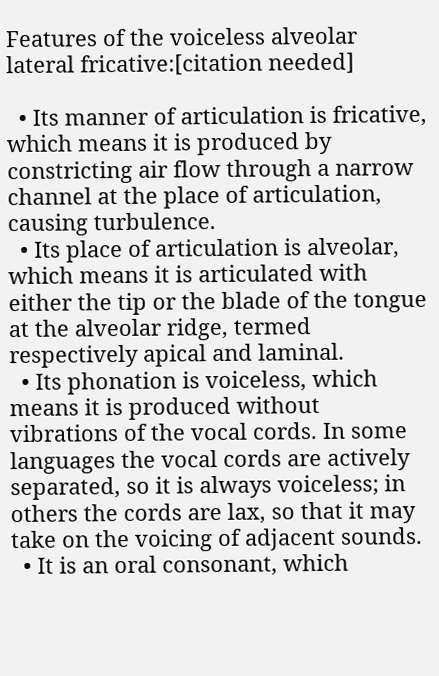Features of the voiceless alveolar lateral fricative:[citation needed]

  • Its manner of articulation is fricative, which means it is produced by constricting air flow through a narrow channel at the place of articulation, causing turbulence.
  • Its place of articulation is alveolar, which means it is articulated with either the tip or the blade of the tongue at the alveolar ridge, termed respectively apical and laminal.
  • Its phonation is voiceless, which means it is produced without vibrations of the vocal cords. In some languages the vocal cords are actively separated, so it is always voiceless; in others the cords are lax, so that it may take on the voicing of adjacent sounds.
  • It is an oral consonant, which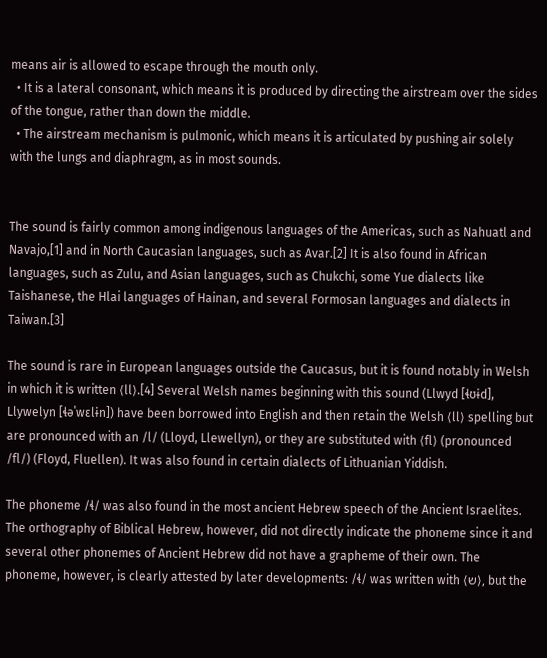means air is allowed to escape through the mouth only.
  • It is a lateral consonant, which means it is produced by directing the airstream over the sides of the tongue, rather than down the middle.
  • The airstream mechanism is pulmonic, which means it is articulated by pushing air solely with the lungs and diaphragm, as in most sounds.


The sound is fairly common among indigenous languages of the Americas, such as Nahuatl and Navajo,[1] and in North Caucasian languages, such as Avar.[2] It is also found in African languages, such as Zulu, and Asian languages, such as Chukchi, some Yue dialects like Taishanese, the Hlai languages of Hainan, and several Formosan languages and dialects in Taiwan.[3]

The sound is rare in European languages outside the Caucasus, but it is found notably in Welsh in which it is written ⟨ll⟩.[4] Several Welsh names beginning with this sound (Llwyd [ɬʊɨd], Llywelyn [ɬəˈwɛlɨn]) have been borrowed into English and then retain the Welsh ⟨ll⟩ spelling but are pronounced with an /l/ (Lloyd, Llewellyn), or they are substituted with ⟨fl⟩ (pronounced /fl/) (Floyd, Fluellen). It was also found in certain dialects of Lithuanian Yiddish.

The phoneme /ɬ/ was also found in the most ancient Hebrew speech of the Ancient Israelites. The orthography of Biblical Hebrew, however, did not directly indicate the phoneme since it and several other phonemes of Ancient Hebrew did not have a grapheme of their own. The phoneme, however, is clearly attested by later developments: /ɬ/ was written with ⟨ש⟩, but the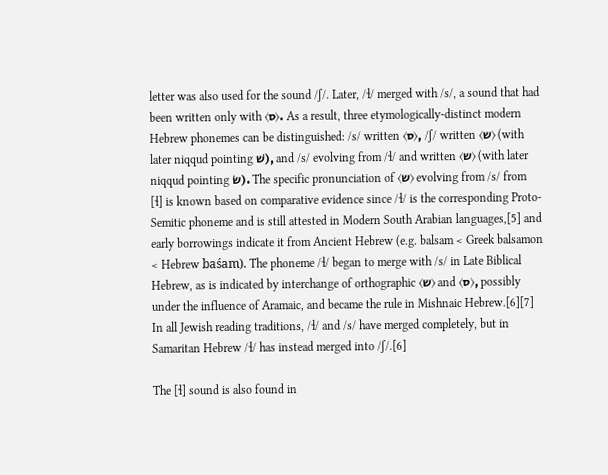letter was also used for the sound /ʃ/. Later, /ɬ/ merged with /s/, a sound that had been written only with ⟨ס⟩. As a result, three etymologically-distinct modern Hebrew phonemes can be distinguished: /s/ written ⟨ס⟩, /ʃ/ written ⟨ש⟩ (with later niqqud pointing שׁ), and /s/ evolving from /ɬ/ and written ⟨ש⟩ (with later niqqud pointing שׂ). The specific pronunciation of ⟨ש⟩ evolving from /s/ from [ɬ] is known based on comparative evidence since /ɬ/ is the corresponding Proto-Semitic phoneme and is still attested in Modern South Arabian languages,[5] and early borrowings indicate it from Ancient Hebrew (e.g. balsam < Greek balsamon < Hebrew baśam). The phoneme /ɬ/ began to merge with /s/ in Late Biblical Hebrew, as is indicated by interchange of orthographic ⟨ש⟩ and ⟨ס⟩, possibly under the influence of Aramaic, and became the rule in Mishnaic Hebrew.[6][7] In all Jewish reading traditions, /ɬ/ and /s/ have merged completely, but in Samaritan Hebrew /ɬ/ has instead merged into /ʃ/.[6]

The [ɬ] sound is also found in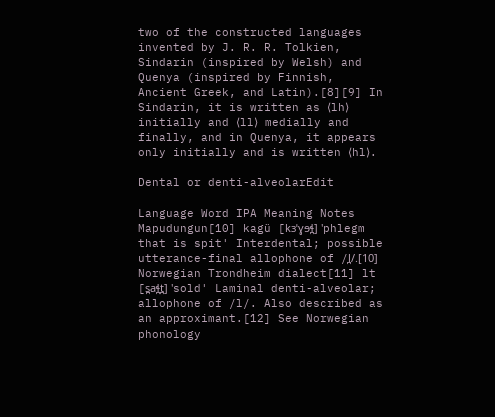two of the constructed languages invented by J. R. R. Tolkien, Sindarin (inspired by Welsh) and Quenya (inspired by Finnish, Ancient Greek, and Latin).[8][9] In Sindarin, it is written as ⟨lh⟩ initially and ⟨ll⟩ medially and finally, and in Quenya, it appears only initially and is written ⟨hl⟩.

Dental or denti-alveolarEdit

Language Word IPA Meaning Notes
Mapudungun[10] kagü [kɜˈɣɘɬ̪] 'phlegm that is spit' Interdental; possible utterance-final allophone of /l̪/.[10]
Norwegian Trondheim dialect[11] lt [s̪aɬ̪t̪] 'sold' Laminal denti-alveolar; allophone of /l/. Also described as an approximant.[12] See Norwegian phonology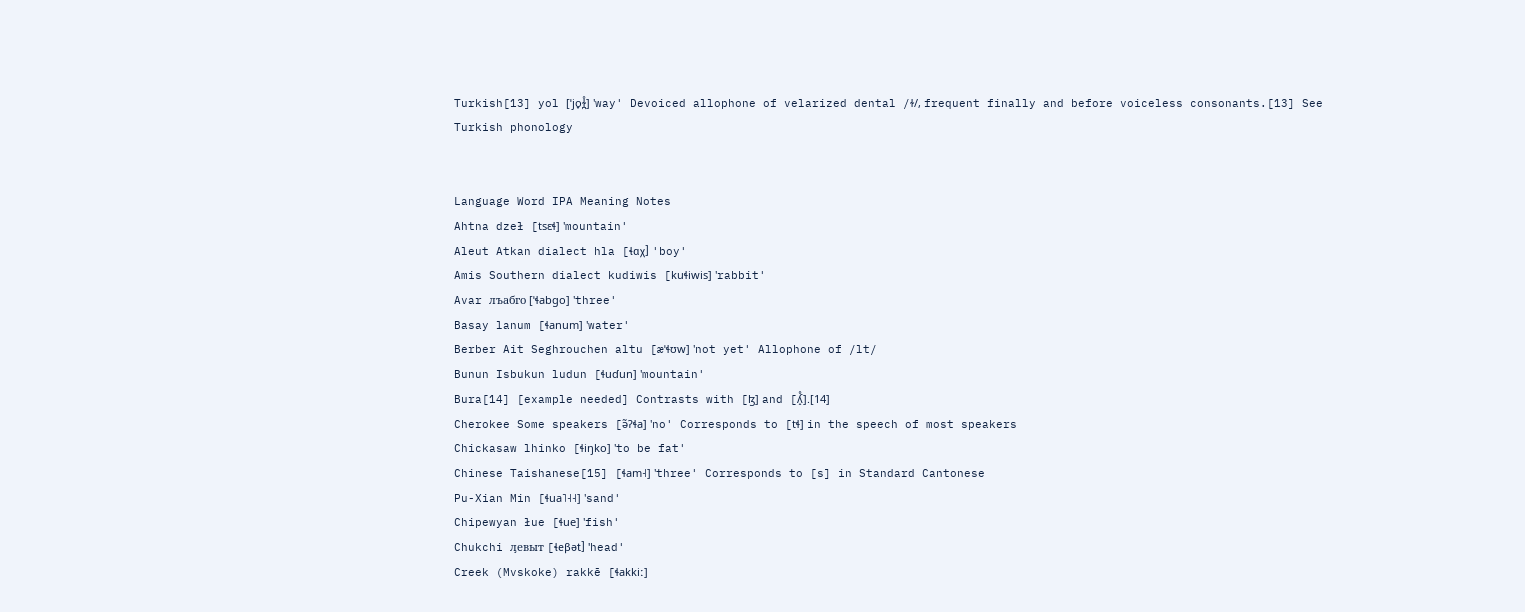Turkish[13] yol [ˈjo̞ɫ̪̊] 'way' Devoiced allophone of velarized dental /ɫ/, frequent finally and before voiceless consonants.[13] See Turkish phonology


Language Word IPA Meaning Notes
Ahtna dzeł [tsɛɬ] 'mountain'
Aleut Atkan dialect hla [ɬɑχ] 'boy'
Amis Southern dialect kudiwis [kuɬiwis] 'rabbit'
Avar лъабго [ˈɬabɡo] 'three'
Basay lanum [ɬanum] 'water'
Berber Ait Seghrouchen altu [æˈɬʊw] 'not yet' Allophone of /lt/
Bunun Isbukun ludun [ɬuɗun] 'mountain'
Bura[14] [example needed] Contrasts with [ɮ] and [ʎ̝̊].[14]
Cherokee Some speakers [ə̃ʔɬa] 'no' Corresponds to [tɬ] in the speech of most speakers
Chickasaw lhinko [ɬiŋko] 'to be fat'
Chinese Taishanese[15] [ɬam˧] 'three' Corresponds to [s] in Standard Cantonese
Pu-Xian Min [ɬua˥˧˧] 'sand'
Chipewyan łue [ɬue] 'fish'
Chukchi ԓевыт [ɬeβət] 'head'
Creek (Mvskoke) rakkē [ɬakkiː]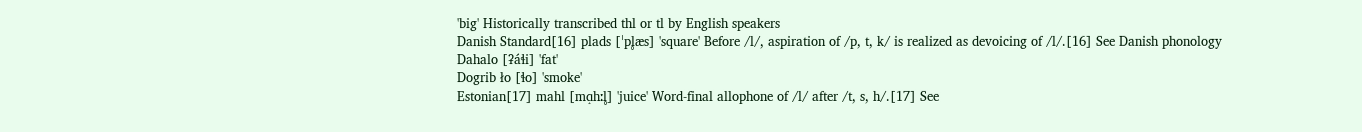'big' Historically transcribed thl or tl by English speakers
Danish Standard[16] plads [ˈpl̥æs] 'square' Before /l/, aspiration of /p, t, k/ is realized as devoicing of /l/.[16] See Danish phonology
Dahalo [ʡáɬi] 'fat'
Dogrib ło [ɬo] 'smoke'
Estonian[17] mahl [mɑ̝hːl̥] 'juice' Word-final allophone of /l/ after /t, s, h/.[17] See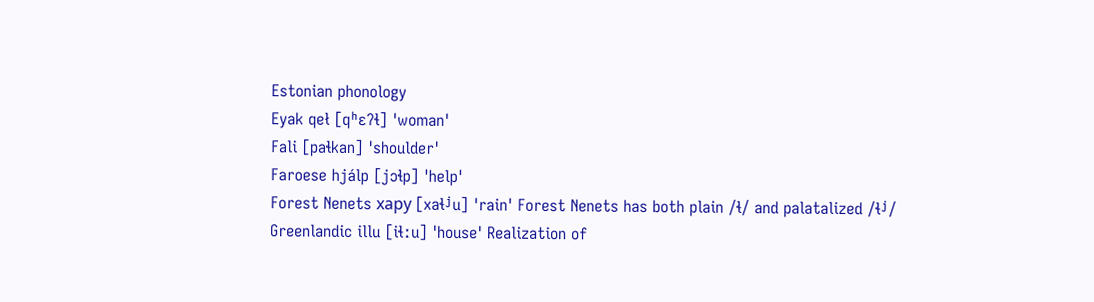Estonian phonology
Eyak qeł [qʰɛʔɬ] 'woman'
Fali [paɬkan] 'shoulder'
Faroese hjálp [jɔɬp] 'help'
Forest Nenets хару [xaɬʲu] 'rain' Forest Nenets has both plain /ɬ/ and palatalized /ɬʲ/
Greenlandic illu [iɬːu] 'house' Realization of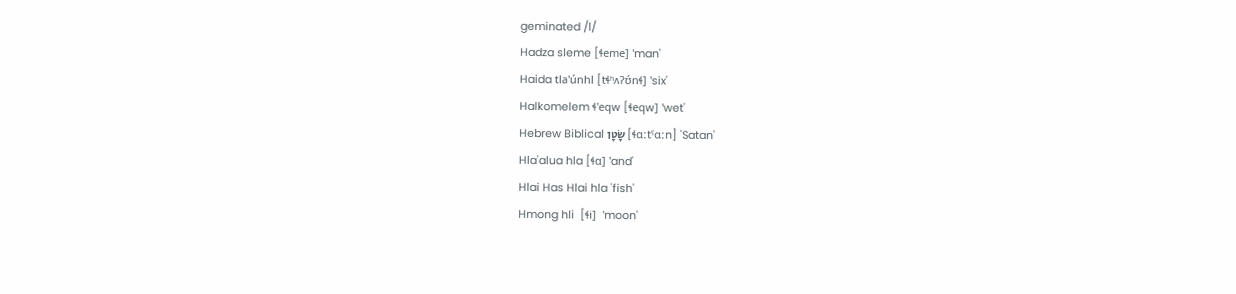geminated /l/
Hadza sleme [ɬeme] 'man'
Haida tla'únhl [tɬʰʌʔʊ́nɬ] 'six'
Halkomelem ɬ'eqw [ɬeqw] 'wet'
Hebrew Biblical שָׂטָן [ɬɑːtˤɑːn] 'Satan'
Hla'alua hla [ɬɑ] 'and'
Hlai Has Hlai hla 'fish'
Hmong hli  [ɬi]  'moon'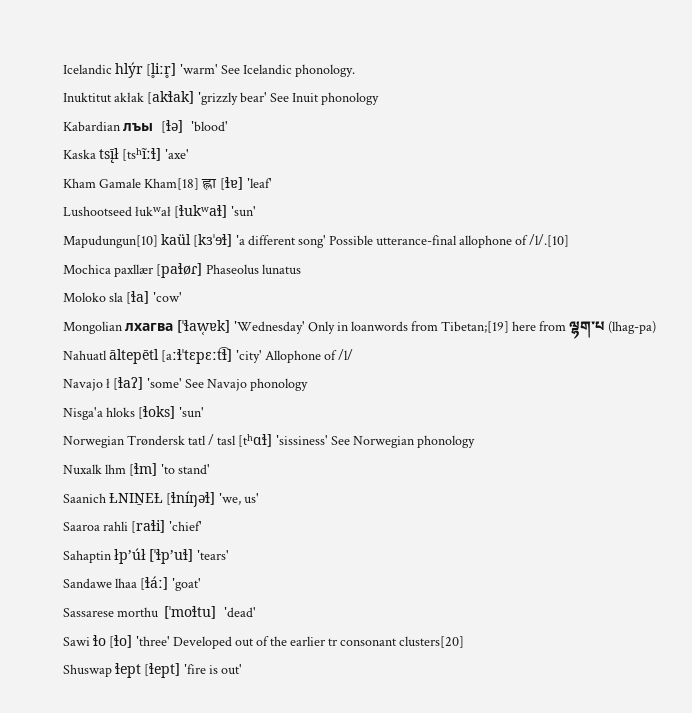Icelandic hlýr [l̥iːr̥] 'warm' See Icelandic phonology.
Inuktitut akłak [akɬak] 'grizzly bear' See Inuit phonology
Kabardian лъы  [ɬə]  'blood'
Kaska tsį̄ł [tsʰĩːɬ] 'axe'
Kham Gamale Kham[18] ह्ला [ɬɐ] 'leaf'
Lushootseed łukʷał [ɬukʷaɬ] 'sun'
Mapudungun[10] kaül [kɜˈɘɬ] 'a different song' Possible utterance-final allophone of /l/.[10]
Mochica paxllær [paɬøɾ] Phaseolus lunatus
Moloko sla [ɬa] 'cow'
Mongolian лхагва [ˈɬaw̜ɐk] 'Wednesday' Only in loanwords from Tibetan;[19] here from ལྷག་པ (lhag-pa)
Nahuatl āltepētl [aːɬˈtɛpɛːt͡ɬ] 'city' Allophone of /l/
Navajo ł [ɬaʔ] 'some' See Navajo phonology
Nisga'a hloks [ɬoks] 'sun'
Norwegian Trøndersk tatl / tasl [tʰɑɬ] 'sissiness' See Norwegian phonology
Nuxalk lhm [ɬm] 'to stand'
Saanich ȽNIṈEȽ [ɬníŋəɬ] 'we, us'
Saaroa rahli [raɬi] 'chief'
Sahaptin łp’úł [ˈɬpʼuɬ] 'tears'
Sandawe lhaa [ɬáː] 'goat'
Sassarese morthu  [ˈmoɬtu]  'dead'
Sawi ɬo [ɬo] 'three' Developed out of the earlier tr consonant clusters[20]
Shuswap ɬept [ɬept] 'fire is out'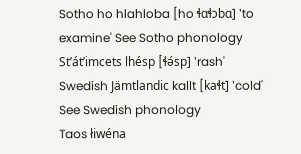Sotho ho hlahloba [ho ɬɑɬɔbɑ] 'to examine' See Sotho phonology
St’át’imcets lhésp [ɬə́sp] 'rash'
Swedish Jämtlandic kallt [kaɬt] 'cold' See Swedish phonology
Taos łiwéna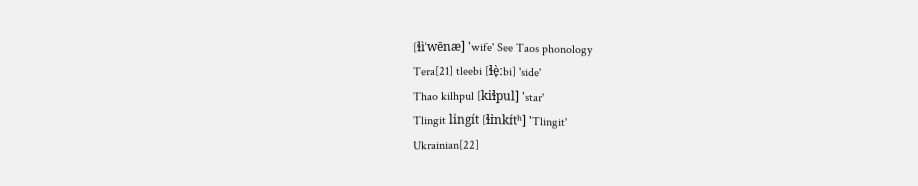[ɬìˈwēnæ] 'wife' See Taos phonology
Tera[21] tleebi [ɬè̞ːbi] 'side'
Thao kilhpul [kiɬpul] 'star'
Tlingit lingít [ɬɪ̀nkɪ́tʰ] 'Tlingit'
Ukrainian[22]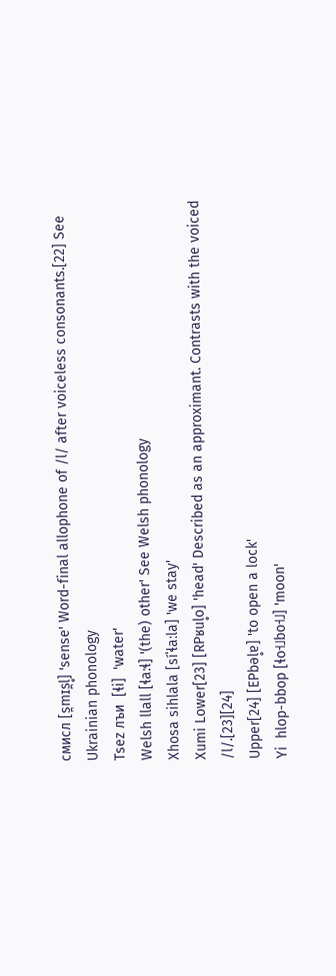смисл [s̪mɪs̪l̥] 'sense' Word-final allophone of /l/ after voiceless consonants.[22] See Ukrainian phonology
Tsez лъи  [ɬi]  'water'
Welsh llall [ɬaːɬ] '(the) other' See Welsh phonology
Xhosa sihlala [síˈɬaːla] 'we stay'
Xumi Lower[23] [RPʁul̥o] 'head' Described as an approximant. Contrasts with the voiced /l/.[23][24]
Upper[24] [EPbəl̥ɐ] 'to open a lock'
Yi  hlop-bbop [ɬo˧˩bo˧˩] 'moon'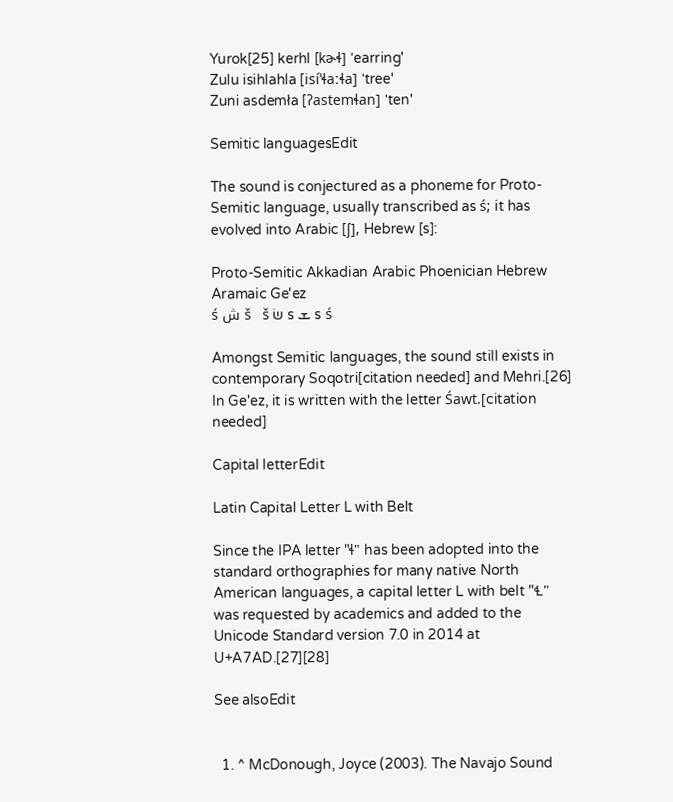Yurok[25] kerhl [kɚɬ] 'earring'
Zulu isihlahla [isíˈɬaːɬa] 'tree'
Zuni asdemła [ʔastemɬan] 'ten'

Semitic languagesEdit

The sound is conjectured as a phoneme for Proto-Semitic language, usually transcribed as ś; it has evolved into Arabic [ʃ], Hebrew [s]:

Proto-Semitic Akkadian Arabic Phoenician Hebrew Aramaic Ge'ez
ś ش š   š שׂ s ܫ s ś

Amongst Semitic languages, the sound still exists in contemporary Soqotri[citation needed] and Mehri.[26] In Ge'ez, it is written with the letter Śawt.[citation needed]

Capital letterEdit

Latin Capital Letter L with Belt

Since the IPA letter "ɬ" has been adopted into the standard orthographies for many native North American languages, a capital letter L with belt "Ɬ" was requested by academics and added to the Unicode Standard version 7.0 in 2014 at U+A7AD.[27][28]

See alsoEdit


  1. ^ McDonough, Joyce (2003). The Navajo Sound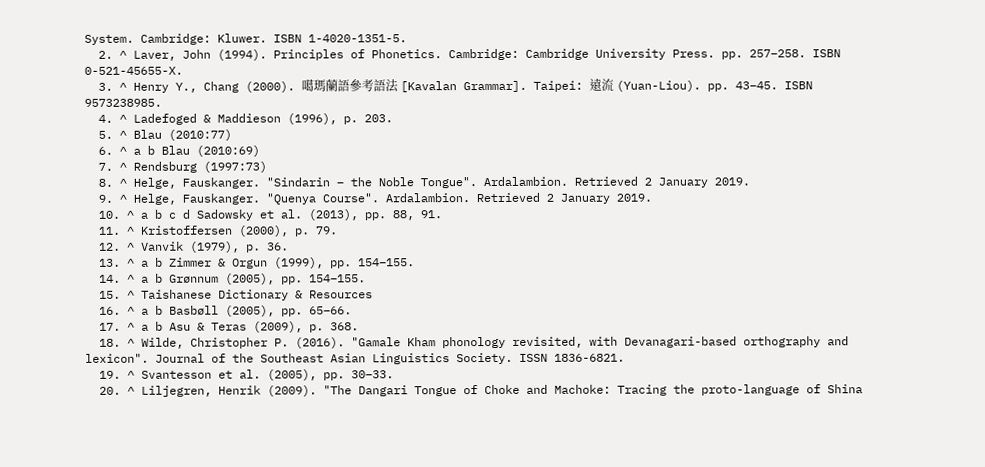System. Cambridge: Kluwer. ISBN 1-4020-1351-5.
  2. ^ Laver, John (1994). Principles of Phonetics. Cambridge: Cambridge University Press. pp. 257–258. ISBN 0-521-45655-X.
  3. ^ Henry Y., Chang (2000). 噶瑪蘭語參考語法 [Kavalan Grammar]. Taipei: 遠流 (Yuan-Liou). pp. 43–45. ISBN 9573238985.
  4. ^ Ladefoged & Maddieson (1996), p. 203.
  5. ^ Blau (2010:77)
  6. ^ a b Blau (2010:69)
  7. ^ Rendsburg (1997:73)
  8. ^ Helge, Fauskanger. "Sindarin – the Noble Tongue". Ardalambion. Retrieved 2 January 2019.
  9. ^ Helge, Fauskanger. "Quenya Course". Ardalambion. Retrieved 2 January 2019.
  10. ^ a b c d Sadowsky et al. (2013), pp. 88, 91.
  11. ^ Kristoffersen (2000), p. 79.
  12. ^ Vanvik (1979), p. 36.
  13. ^ a b Zimmer & Orgun (1999), pp. 154–155.
  14. ^ a b Grønnum (2005), pp. 154–155.
  15. ^ Taishanese Dictionary & Resources
  16. ^ a b Basbøll (2005), pp. 65–66.
  17. ^ a b Asu & Teras (2009), p. 368.
  18. ^ Wilde, Christopher P. (2016). "Gamale Kham phonology revisited, with Devanagari-based orthography and lexicon". Journal of the Southeast Asian Linguistics Society. ISSN 1836-6821.
  19. ^ Svantesson et al. (2005), pp. 30–33.
  20. ^ Liljegren, Henrik (2009). "The Dangari Tongue of Choke and Machoke: Tracing the proto-language of Shina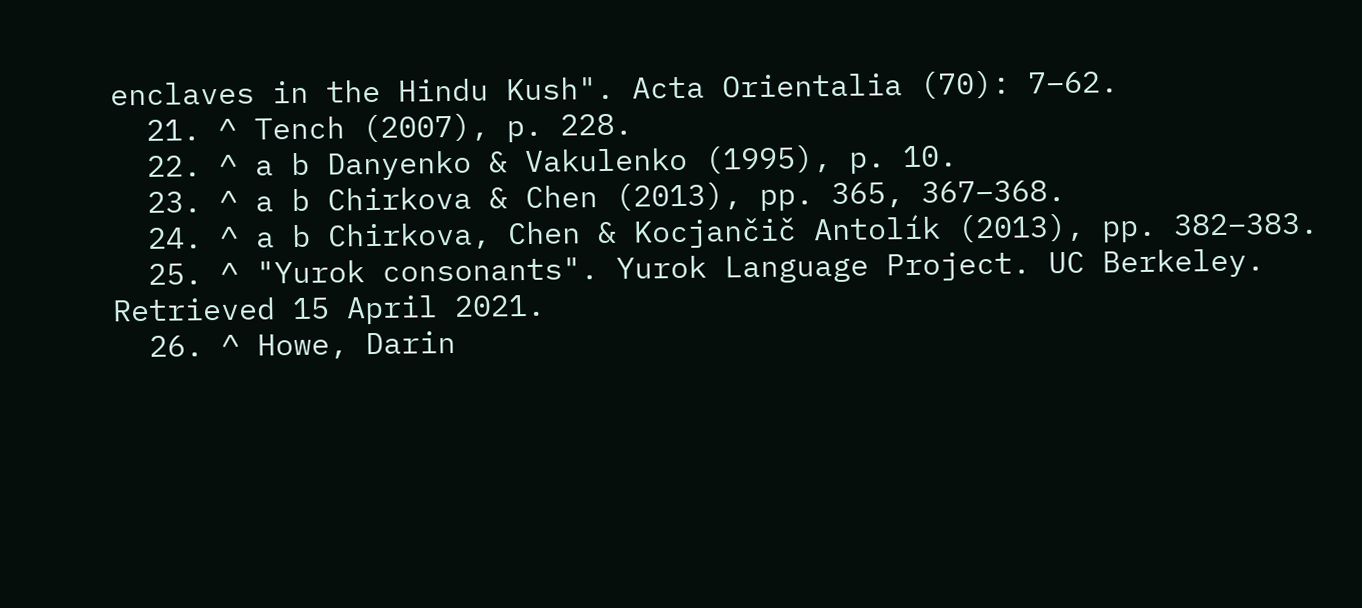enclaves in the Hindu Kush". Acta Orientalia (70): 7–62.
  21. ^ Tench (2007), p. 228.
  22. ^ a b Danyenko & Vakulenko (1995), p. 10.
  23. ^ a b Chirkova & Chen (2013), pp. 365, 367–368.
  24. ^ a b Chirkova, Chen & Kocjančič Antolík (2013), pp. 382–383.
  25. ^ "Yurok consonants". Yurok Language Project. UC Berkeley. Retrieved 15 April 2021.
  26. ^ Howe, Darin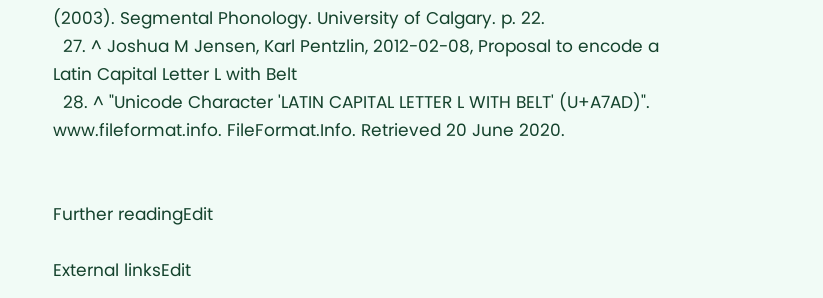(2003). Segmental Phonology. University of Calgary. p. 22.
  27. ^ Joshua M Jensen, Karl Pentzlin, 2012-02-08, Proposal to encode a Latin Capital Letter L with Belt
  28. ^ "Unicode Character 'LATIN CAPITAL LETTER L WITH BELT' (U+A7AD)". www.fileformat.info. FileFormat.Info. Retrieved 20 June 2020.


Further readingEdit

External linksEdit